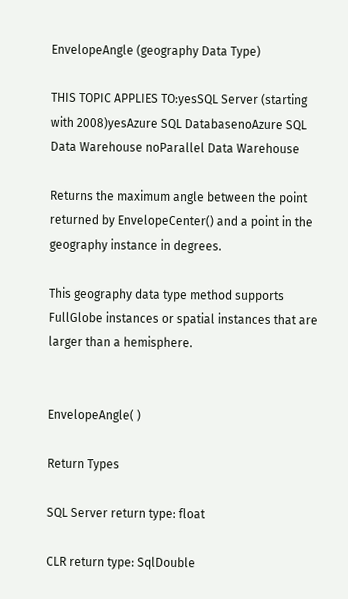EnvelopeAngle (geography Data Type)

THIS TOPIC APPLIES TO:yesSQL Server (starting with 2008)yesAzure SQL DatabasenoAzure SQL Data Warehouse noParallel Data Warehouse

Returns the maximum angle between the point returned by EnvelopeCenter() and a point in the geography instance in degrees.

This geography data type method supports FullGlobe instances or spatial instances that are larger than a hemisphere.


EnvelopeAngle( )

Return Types

SQL Server return type: float

CLR return type: SqlDouble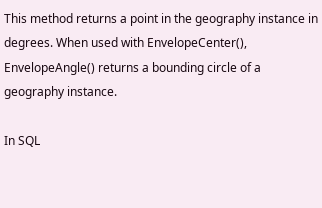This method returns a point in the geography instance in degrees. When used with EnvelopeCenter(), EnvelopeAngle() returns a bounding circle of a geography instance.

In SQL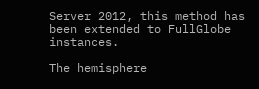Server 2012, this method has been extended to FullGlobe instances.

The hemisphere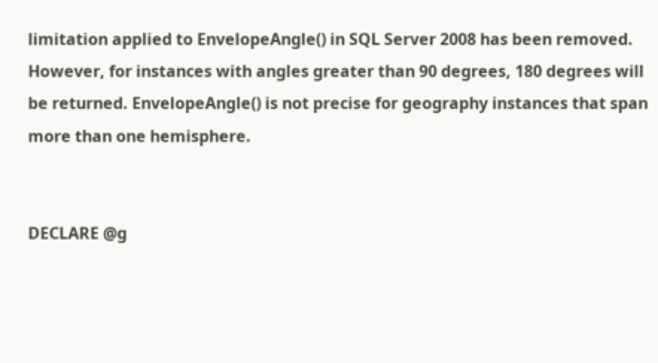limitation applied to EnvelopeAngle() in SQL Server 2008 has been removed. However, for instances with angles greater than 90 degrees, 180 degrees will be returned. EnvelopeAngle() is not precise for geography instances that span more than one hemisphere.


DECLARE @g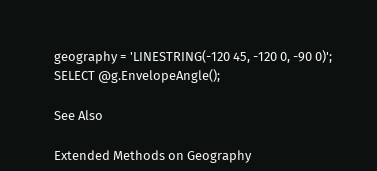geography = 'LINESTRING(-120 45, -120 0, -90 0)';
SELECT @g.EnvelopeAngle();

See Also

Extended Methods on Geography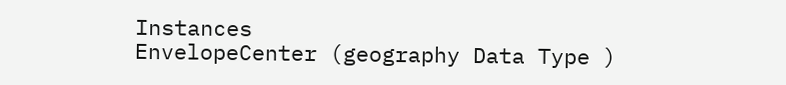Instances
EnvelopeCenter (geography Data Type )